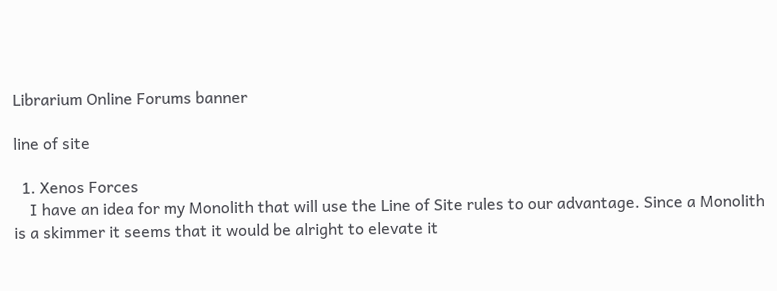Librarium Online Forums banner

line of site

  1. Xenos Forces
    I have an idea for my Monolith that will use the Line of Site rules to our advantage. Since a Monolith is a skimmer it seems that it would be alright to elevate it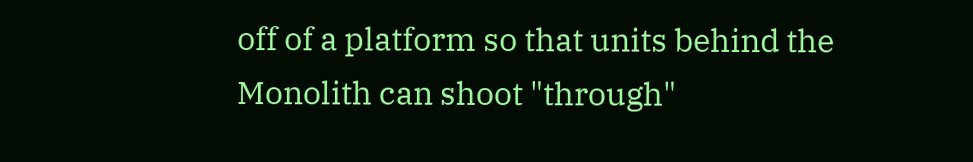off of a platform so that units behind the Monolith can shoot "through"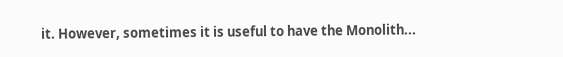it. However, sometimes it is useful to have the Monolith...